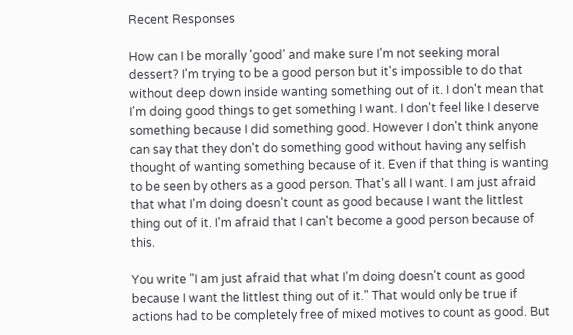Recent Responses

How can I be morally 'good' and make sure I'm not seeking moral dessert? I'm trying to be a good person but it's impossible to do that without deep down inside wanting something out of it. I don't mean that I'm doing good things to get something I want. I don't feel like I deserve something because I did something good. However I don't think anyone can say that they don't do something good without having any selfish thought of wanting something because of it. Even if that thing is wanting to be seen by others as a good person. That's all I want. I am just afraid that what I'm doing doesn't count as good because I want the littlest thing out of it. I'm afraid that I can't become a good person because of this.

You write "I am just afraid that what I'm doing doesn't count as good because I want the littlest thing out of it." That would only be true if actions had to be completely free of mixed motives to count as good. But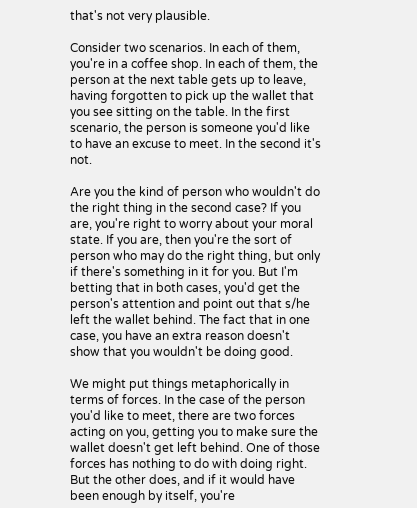that's not very plausible.

Consider two scenarios. In each of them, you're in a coffee shop. In each of them, the person at the next table gets up to leave, having forgotten to pick up the wallet that you see sitting on the table. In the first scenario, the person is someone you'd like to have an excuse to meet. In the second it's not.

Are you the kind of person who wouldn't do the right thing in the second case? If you are, you're right to worry about your moral state. If you are, then you're the sort of person who may do the right thing, but only if there's something in it for you. But I'm betting that in both cases, you'd get the person's attention and point out that s/he left the wallet behind. The fact that in one case, you have an extra reason doesn't show that you wouldn't be doing good.

We might put things metaphorically in terms of forces. In the case of the person you'd like to meet, there are two forces acting on you, getting you to make sure the wallet doesn't get left behind. One of those forces has nothing to do with doing right. But the other does, and if it would have been enough by itself, you're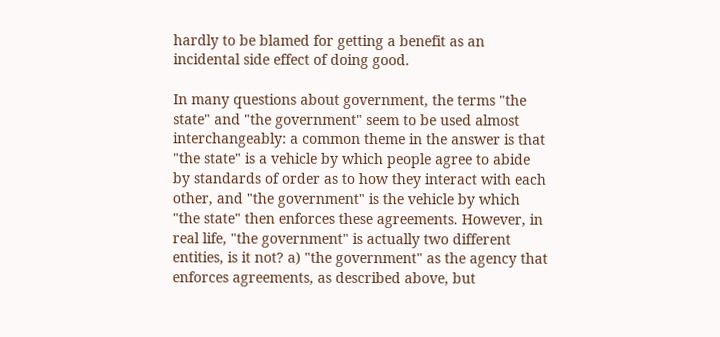hardly to be blamed for getting a benefit as an incidental side effect of doing good.

In many questions about government, the terms "the state" and "the government" seem to be used almost interchangeably: a common theme in the answer is that "the state" is a vehicle by which people agree to abide by standards of order as to how they interact with each other, and "the government" is the vehicle by which "the state" then enforces these agreements. However, in real life, "the government" is actually two different entities, is it not? a) "the government" as the agency that enforces agreements, as described above, but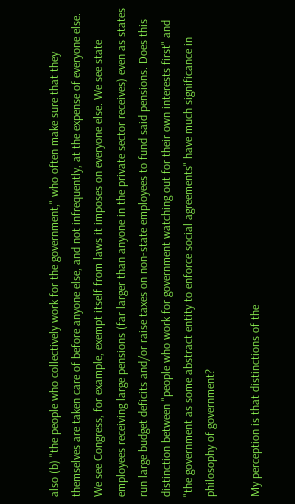also (b) "the people who collectively work for the government," who often make sure that they themselves are taken care of before anyone else, and not infrequently, at the expense of everyone else. We see Congress, for example, exempt itself from laws it imposes on everyone else. We see state employees receiving large pensions (far larger than anyone in the private sector receives) even as states run large budget deficits and/or raise taxes on non-state employees to fund said pensions. Does this distinction between "people who work for government watching out for their own interests first" and "the government as some abstract entity to enforce social agreements" have much significance in philosophy of government?

My perception is that distinctions of the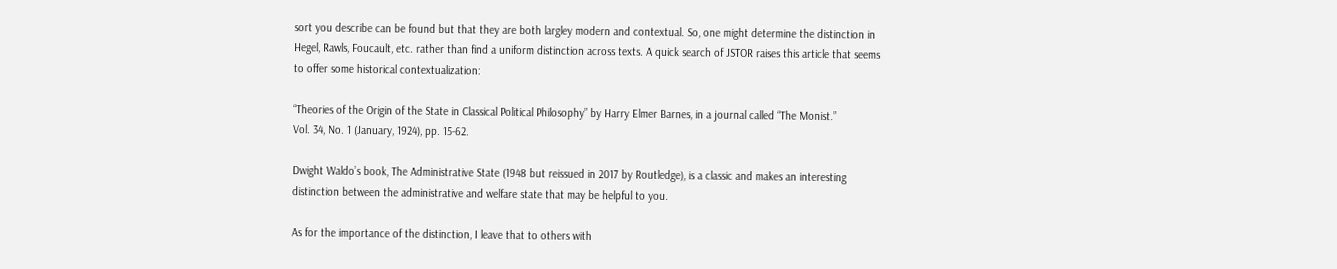sort you describe can be found but that they are both largley modern and contextual. So, one might determine the distinction in Hegel, Rawls, Foucault, etc. rather than find a uniform distinction across texts. A quick search of JSTOR raises this article that seems to offer some historical contextualization:

“Theories of the Origin of the State in Classical Political Philosophy” by Harry Elmer Barnes, in a journal called “The Monist.”
Vol. 34, No. 1 (January, 1924), pp. 15-62.

Dwight Waldo’s book, The Administrative State (1948 but reissued in 2017 by Routledge), is a classic and makes an interesting distinction between the administrative and welfare state that may be helpful to you.

As for the importance of the distinction, I leave that to others with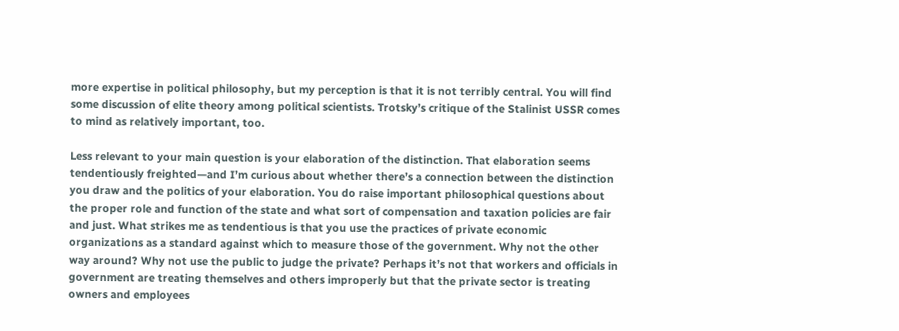more expertise in political philosophy, but my perception is that it is not terribly central. You will find some discussion of elite theory among political scientists. Trotsky’s critique of the Stalinist USSR comes to mind as relatively important, too.

Less relevant to your main question is your elaboration of the distinction. That elaboration seems tendentiously freighted—and I’m curious about whether there’s a connection between the distinction you draw and the politics of your elaboration. You do raise important philosophical questions about the proper role and function of the state and what sort of compensation and taxation policies are fair and just. What strikes me as tendentious is that you use the practices of private economic organizations as a standard against which to measure those of the government. Why not the other way around? Why not use the public to judge the private? Perhaps it’s not that workers and officials in government are treating themselves and others improperly but that the private sector is treating owners and employees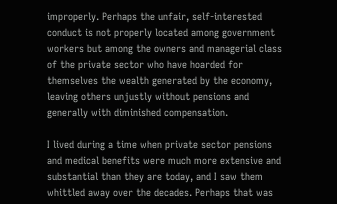improperly. Perhaps the unfair, self-interested conduct is not properly located among government workers but among the owners and managerial class of the private sector who have hoarded for themselves the wealth generated by the economy, leaving others unjustly without pensions and generally with diminished compensation.

I lived during a time when private sector pensions and medical benefits were much more extensive and substantial than they are today, and I saw them whittled away over the decades. Perhaps that was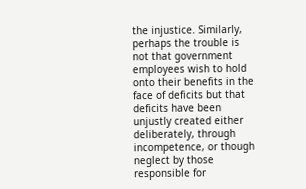the injustice. Similarly, perhaps the trouble is not that government employees wish to hold onto their benefits in the face of deficits but that deficits have been unjustly created either deliberately, through incompetence, or though neglect by those responsible for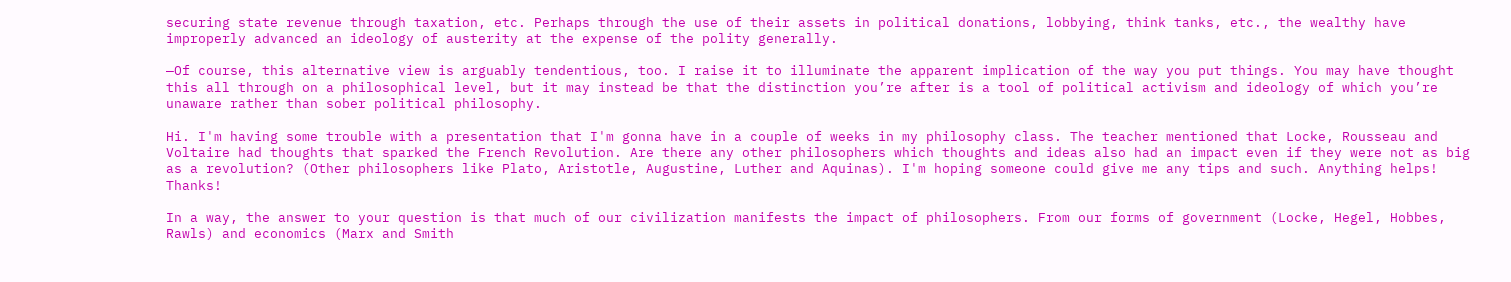securing state revenue through taxation, etc. Perhaps through the use of their assets in political donations, lobbying, think tanks, etc., the wealthy have improperly advanced an ideology of austerity at the expense of the polity generally.

—Of course, this alternative view is arguably tendentious, too. I raise it to illuminate the apparent implication of the way you put things. You may have thought this all through on a philosophical level, but it may instead be that the distinction you’re after is a tool of political activism and ideology of which you’re unaware rather than sober political philosophy.

Hi. I'm having some trouble with a presentation that I'm gonna have in a couple of weeks in my philosophy class. The teacher mentioned that Locke, Rousseau and Voltaire had thoughts that sparked the French Revolution. Are there any other philosophers which thoughts and ideas also had an impact even if they were not as big as a revolution? (Other philosophers like Plato, Aristotle, Augustine, Luther and Aquinas). I'm hoping someone could give me any tips and such. Anything helps! Thanks!

In a way, the answer to your question is that much of our civilization manifests the impact of philosophers. From our forms of government (Locke, Hegel, Hobbes, Rawls) and economics (Marx and Smith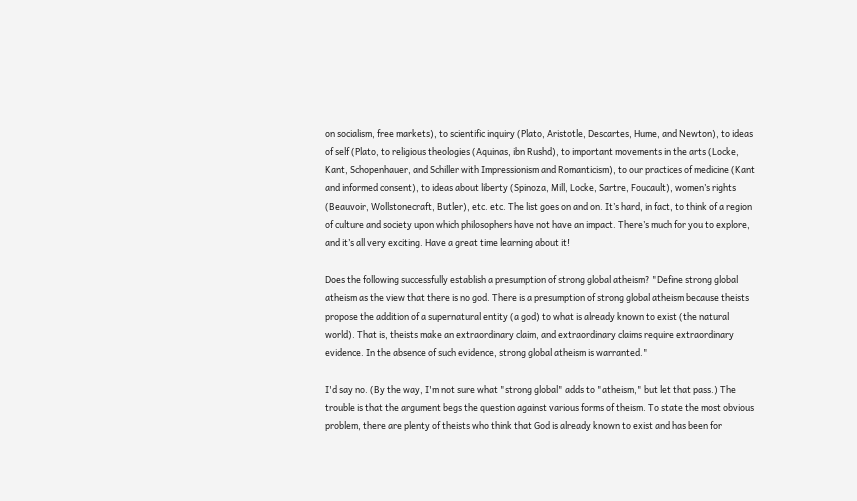on socialism, free markets), to scientific inquiry (Plato, Aristotle, Descartes, Hume, and Newton), to ideas of self (Plato, to religious theologies (Aquinas, ibn Rushd), to important movements in the arts (Locke, Kant, Schopenhauer, and Schiller with Impressionism and Romanticism), to our practices of medicine (Kant and informed consent), to ideas about liberty (Spinoza, Mill, Locke, Sartre, Foucault), women’s rights (Beauvoir, Wollstonecraft, Butler), etc. etc. The list goes on and on. It’s hard, in fact, to think of a region of culture and society upon which philosophers have not have an impact. There’s much for you to explore, and it’s all very exciting. Have a great time learning about it!

Does the following successfully establish a presumption of strong global atheism? "Define strong global atheism as the view that there is no god. There is a presumption of strong global atheism because theists propose the addition of a supernatural entity (a god) to what is already known to exist (the natural world). That is, theists make an extraordinary claim, and extraordinary claims require extraordinary evidence. In the absence of such evidence, strong global atheism is warranted."

I'd say no. (By the way, I'm not sure what "strong global" adds to "atheism," but let that pass.) The trouble is that the argument begs the question against various forms of theism. To state the most obvious problem, there are plenty of theists who think that God is already known to exist and has been for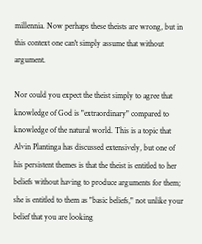millennia. Now perhaps these theists are wrong, but in this context one can't simply assume that without argument.

Nor could you expect the theist simply to agree that knowledge of God is "extraordinary" compared to knowledge of the natural world. This is a topic that Alvin Plantinga has discussed extensively, but one of his persistent themes is that the theist is entitled to her beliefs without having to produce arguments for them; she is entitled to them as "basic beliefs," not unlike your belief that you are looking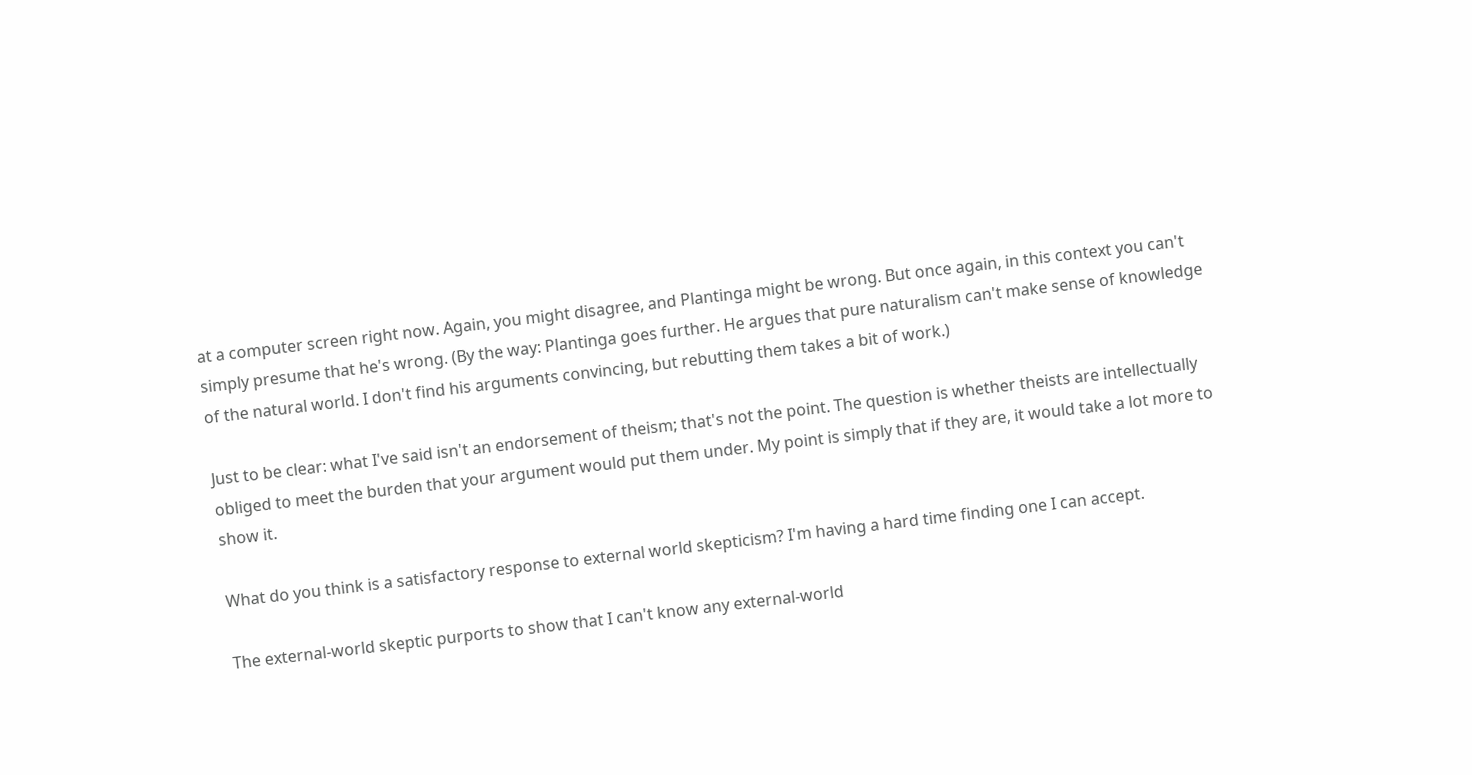at a computer screen right now. Again, you might disagree, and Plantinga might be wrong. But once again, in this context you can't simply presume that he's wrong. (By the way: Plantinga goes further. He argues that pure naturalism can't make sense of knowledge of the natural world. I don't find his arguments convincing, but rebutting them takes a bit of work.)

Just to be clear: what I've said isn't an endorsement of theism; that's not the point. The question is whether theists are intellectually obliged to meet the burden that your argument would put them under. My point is simply that if they are, it would take a lot more to show it.

What do you think is a satisfactory response to external world skepticism? I'm having a hard time finding one I can accept.

The external-world skeptic purports to show that I can't know any external-world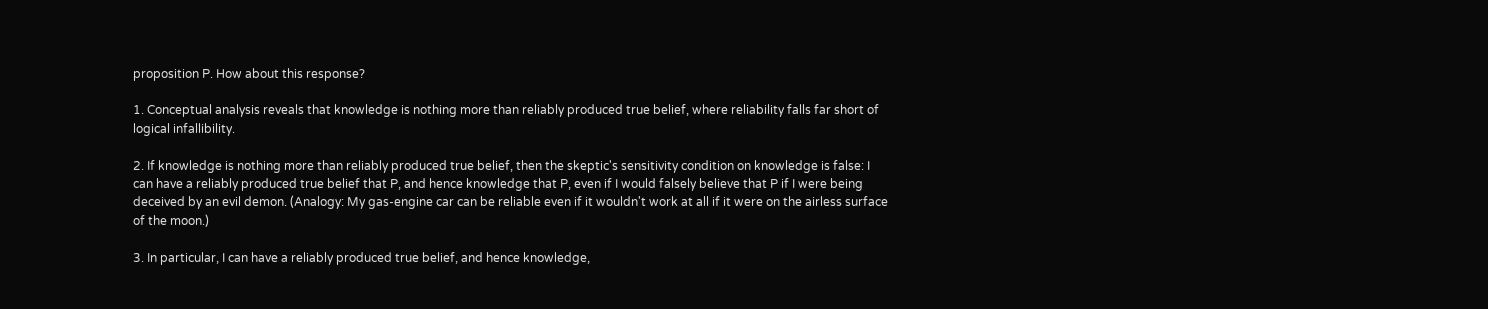proposition P. How about this response?

1. Conceptual analysis reveals that knowledge is nothing more than reliably produced true belief, where reliability falls far short of logical infallibility.

2. If knowledge is nothing more than reliably produced true belief, then the skeptic's sensitivity condition on knowledge is false: I can have a reliably produced true belief that P, and hence knowledge that P, even if I would falsely believe that P if I were being deceived by an evil demon. (Analogy: My gas-engine car can be reliable even if it wouldn't work at all if it were on the airless surface of the moon.)

3. In particular, I can have a reliably produced true belief, and hence knowledge,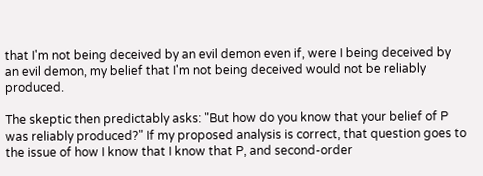that I'm not being deceived by an evil demon even if, were I being deceived by an evil demon, my belief that I'm not being deceived would not be reliably produced.

The skeptic then predictably asks: "But how do you know that your belief of P was reliably produced?" If my proposed analysis is correct, that question goes to the issue of how I know that I know that P, and second-order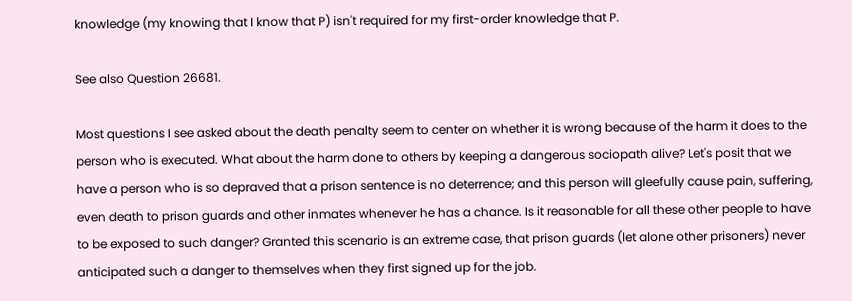knowledge (my knowing that I know that P) isn't required for my first-order knowledge that P.

See also Question 26681.

Most questions I see asked about the death penalty seem to center on whether it is wrong because of the harm it does to the person who is executed. What about the harm done to others by keeping a dangerous sociopath alive? Let's posit that we have a person who is so depraved that a prison sentence is no deterrence; and this person will gleefully cause pain, suffering, even death to prison guards and other inmates whenever he has a chance. Is it reasonable for all these other people to have to be exposed to such danger? Granted this scenario is an extreme case, that prison guards (let alone other prisoners) never anticipated such a danger to themselves when they first signed up for the job.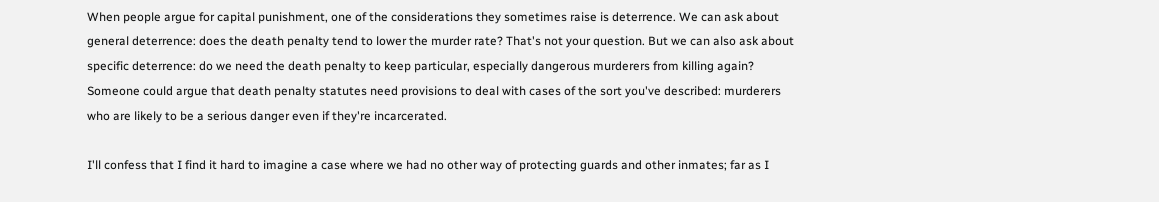When people argue for capital punishment, one of the considerations they sometimes raise is deterrence. We can ask about general deterrence: does the death penalty tend to lower the murder rate? That's not your question. But we can also ask about specific deterrence: do we need the death penalty to keep particular, especially dangerous murderers from killing again? Someone could argue that death penalty statutes need provisions to deal with cases of the sort you've described: murderers who are likely to be a serious danger even if they're incarcerated.

I'll confess that I find it hard to imagine a case where we had no other way of protecting guards and other inmates; far as I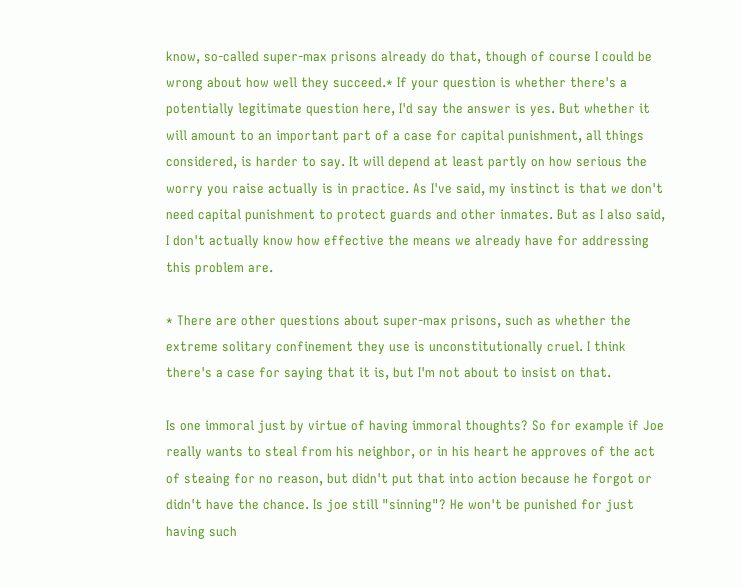know, so-called super-max prisons already do that, though of course I could be wrong about how well they succeed.* If your question is whether there's a potentially legitimate question here, I'd say the answer is yes. But whether it will amount to an important part of a case for capital punishment, all things considered, is harder to say. It will depend at least partly on how serious the worry you raise actually is in practice. As I've said, my instinct is that we don't need capital punishment to protect guards and other inmates. But as I also said, I don't actually know how effective the means we already have for addressing this problem are.

* There are other questions about super-max prisons, such as whether the extreme solitary confinement they use is unconstitutionally cruel. I think there's a case for saying that it is, but I'm not about to insist on that.

Is one immoral just by virtue of having immoral thoughts? So for example if Joe really wants to steal from his neighbor, or in his heart he approves of the act of steaing for no reason, but didn't put that into action because he forgot or didn't have the chance. Is joe still "sinning"? He won't be punished for just having such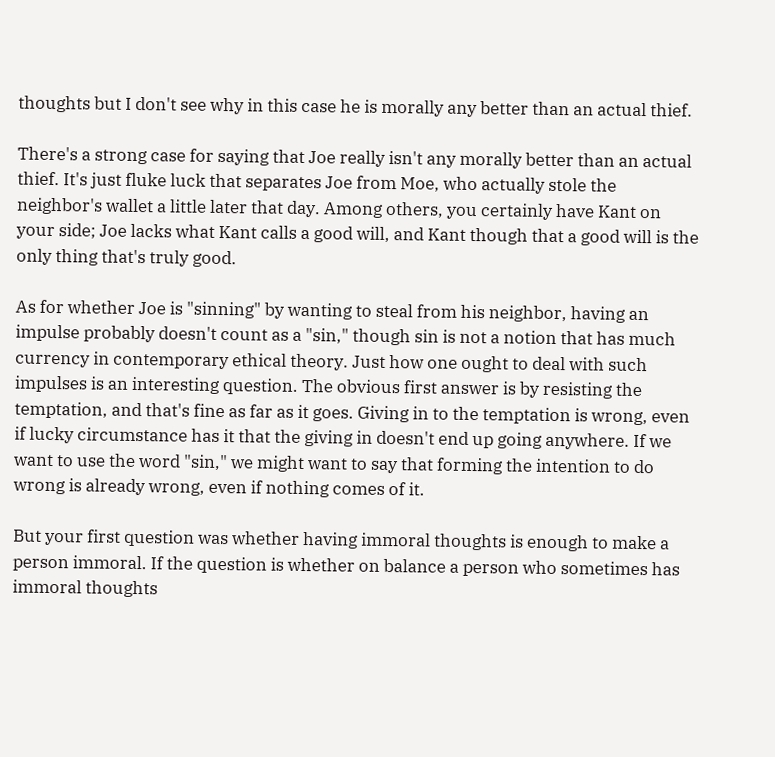thoughts but I don't see why in this case he is morally any better than an actual thief.

There's a strong case for saying that Joe really isn't any morally better than an actual thief. It's just fluke luck that separates Joe from Moe, who actually stole the neighbor's wallet a little later that day. Among others, you certainly have Kant on your side; Joe lacks what Kant calls a good will, and Kant though that a good will is the only thing that's truly good.

As for whether Joe is "sinning" by wanting to steal from his neighbor, having an impulse probably doesn't count as a "sin," though sin is not a notion that has much currency in contemporary ethical theory. Just how one ought to deal with such impulses is an interesting question. The obvious first answer is by resisting the temptation, and that's fine as far as it goes. Giving in to the temptation is wrong, even if lucky circumstance has it that the giving in doesn't end up going anywhere. If we want to use the word "sin," we might want to say that forming the intention to do wrong is already wrong, even if nothing comes of it.

But your first question was whether having immoral thoughts is enough to make a person immoral. If the question is whether on balance a person who sometimes has immoral thoughts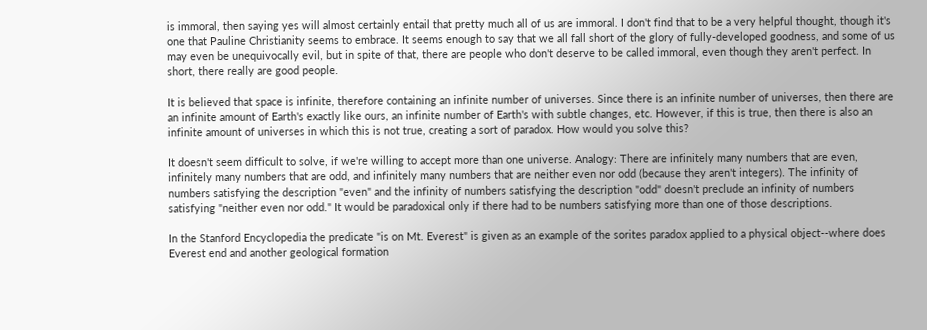is immoral, then saying yes will almost certainly entail that pretty much all of us are immoral. I don't find that to be a very helpful thought, though it's one that Pauline Christianity seems to embrace. It seems enough to say that we all fall short of the glory of fully-developed goodness, and some of us may even be unequivocally evil, but in spite of that, there are people who don't deserve to be called immoral, even though they aren't perfect. In short, there really are good people.

It is believed that space is infinite, therefore containing an infinite number of universes. Since there is an infinite number of universes, then there are an infinite amount of Earth's exactly like ours, an infinite number of Earth's with subtle changes, etc. However, if this is true, then there is also an infinite amount of universes in which this is not true, creating a sort of paradox. How would you solve this?

It doesn't seem difficult to solve, if we're willing to accept more than one universe. Analogy: There are infinitely many numbers that are even, infinitely many numbers that are odd, and infinitely many numbers that are neither even nor odd (because they aren't integers). The infinity of numbers satisfying the description "even" and the infinity of numbers satisfying the description "odd" doesn't preclude an infinity of numbers satisfying "neither even nor odd." It would be paradoxical only if there had to be numbers satisfying more than one of those descriptions.

In the Stanford Encyclopedia the predicate "is on Mt. Everest" is given as an example of the sorites paradox applied to a physical object--where does Everest end and another geological formation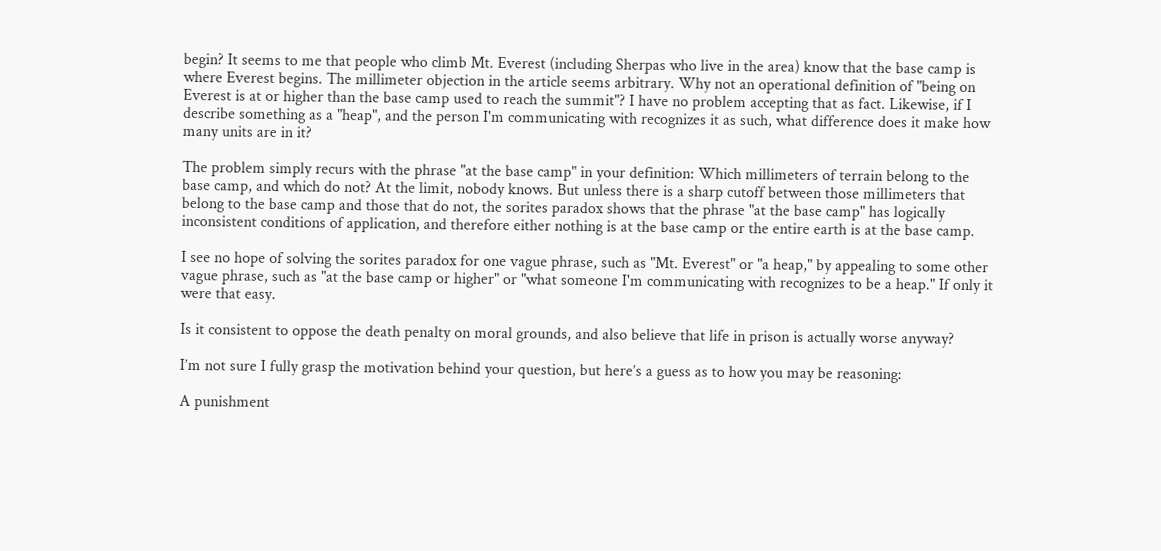begin? It seems to me that people who climb Mt. Everest (including Sherpas who live in the area) know that the base camp is where Everest begins. The millimeter objection in the article seems arbitrary. Why not an operational definition of "being on Everest is at or higher than the base camp used to reach the summit"? I have no problem accepting that as fact. Likewise, if I describe something as a "heap", and the person I'm communicating with recognizes it as such, what difference does it make how many units are in it?

The problem simply recurs with the phrase "at the base camp" in your definition: Which millimeters of terrain belong to the base camp, and which do not? At the limit, nobody knows. But unless there is a sharp cutoff between those millimeters that belong to the base camp and those that do not, the sorites paradox shows that the phrase "at the base camp" has logically inconsistent conditions of application, and therefore either nothing is at the base camp or the entire earth is at the base camp.

I see no hope of solving the sorites paradox for one vague phrase, such as "Mt. Everest" or "a heap," by appealing to some other vague phrase, such as "at the base camp or higher" or "what someone I'm communicating with recognizes to be a heap." If only it were that easy.

Is it consistent to oppose the death penalty on moral grounds, and also believe that life in prison is actually worse anyway?

I’m not sure I fully grasp the motivation behind your question, but here’s a guess as to how you may be reasoning:

A punishment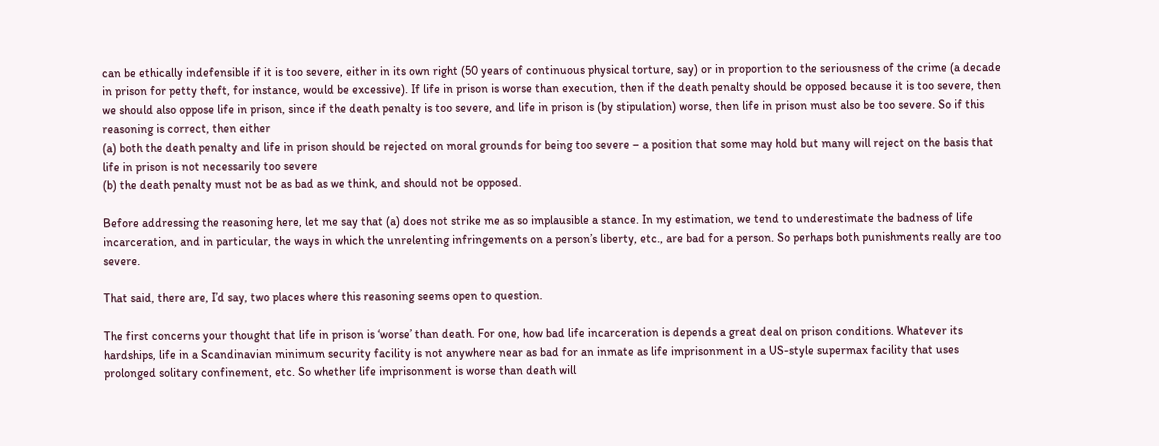can be ethically indefensible if it is too severe, either in its own right (50 years of continuous physical torture, say) or in proportion to the seriousness of the crime (a decade in prison for petty theft, for instance, would be excessive). If life in prison is worse than execution, then if the death penalty should be opposed because it is too severe, then we should also oppose life in prison, since if the death penalty is too severe, and life in prison is (by stipulation) worse, then life in prison must also be too severe. So if this reasoning is correct, then either
(a) both the death penalty and life in prison should be rejected on moral grounds for being too severe – a position that some may hold but many will reject on the basis that life in prison is not necessarily too severe
(b) the death penalty must not be as bad as we think, and should not be opposed.

Before addressing the reasoning here, let me say that (a) does not strike me as so implausible a stance. In my estimation, we tend to underestimate the badness of life incarceration, and in particular, the ways in which the unrelenting infringements on a person’s liberty, etc., are bad for a person. So perhaps both punishments really are too severe.

That said, there are, I’d say, two places where this reasoning seems open to question.

The first concerns your thought that life in prison is ‘worse’ than death. For one, how bad life incarceration is depends a great deal on prison conditions. Whatever its hardships, life in a Scandinavian minimum security facility is not anywhere near as bad for an inmate as life imprisonment in a US-style supermax facility that uses prolonged solitary confinement, etc. So whether life imprisonment is worse than death will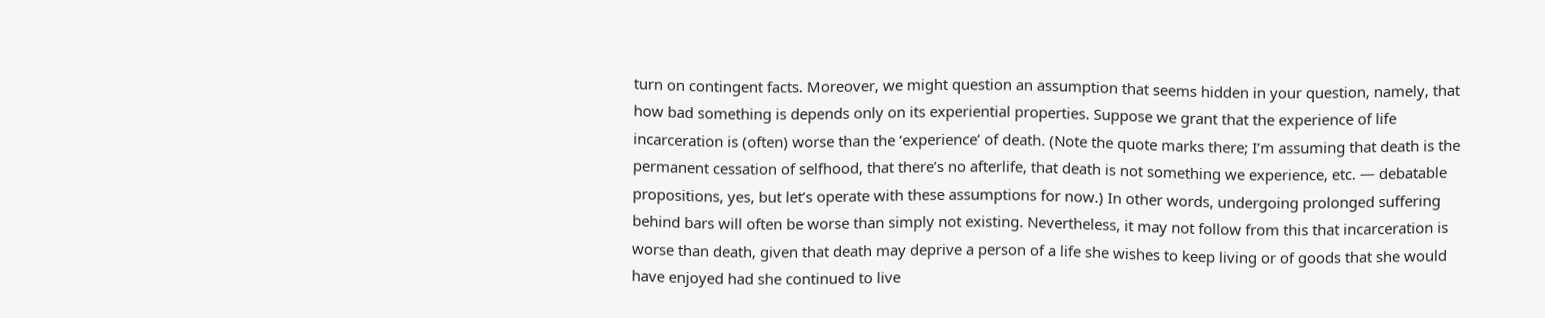turn on contingent facts. Moreover, we might question an assumption that seems hidden in your question, namely, that how bad something is depends only on its experiential properties. Suppose we grant that the experience of life incarceration is (often) worse than the ‘experience’ of death. (Note the quote marks there; I’m assuming that death is the permanent cessation of selfhood, that there’s no afterlife, that death is not something we experience, etc. — debatable propositions, yes, but let’s operate with these assumptions for now.) In other words, undergoing prolonged suffering behind bars will often be worse than simply not existing. Nevertheless, it may not follow from this that incarceration is worse than death, given that death may deprive a person of a life she wishes to keep living or of goods that she would have enjoyed had she continued to live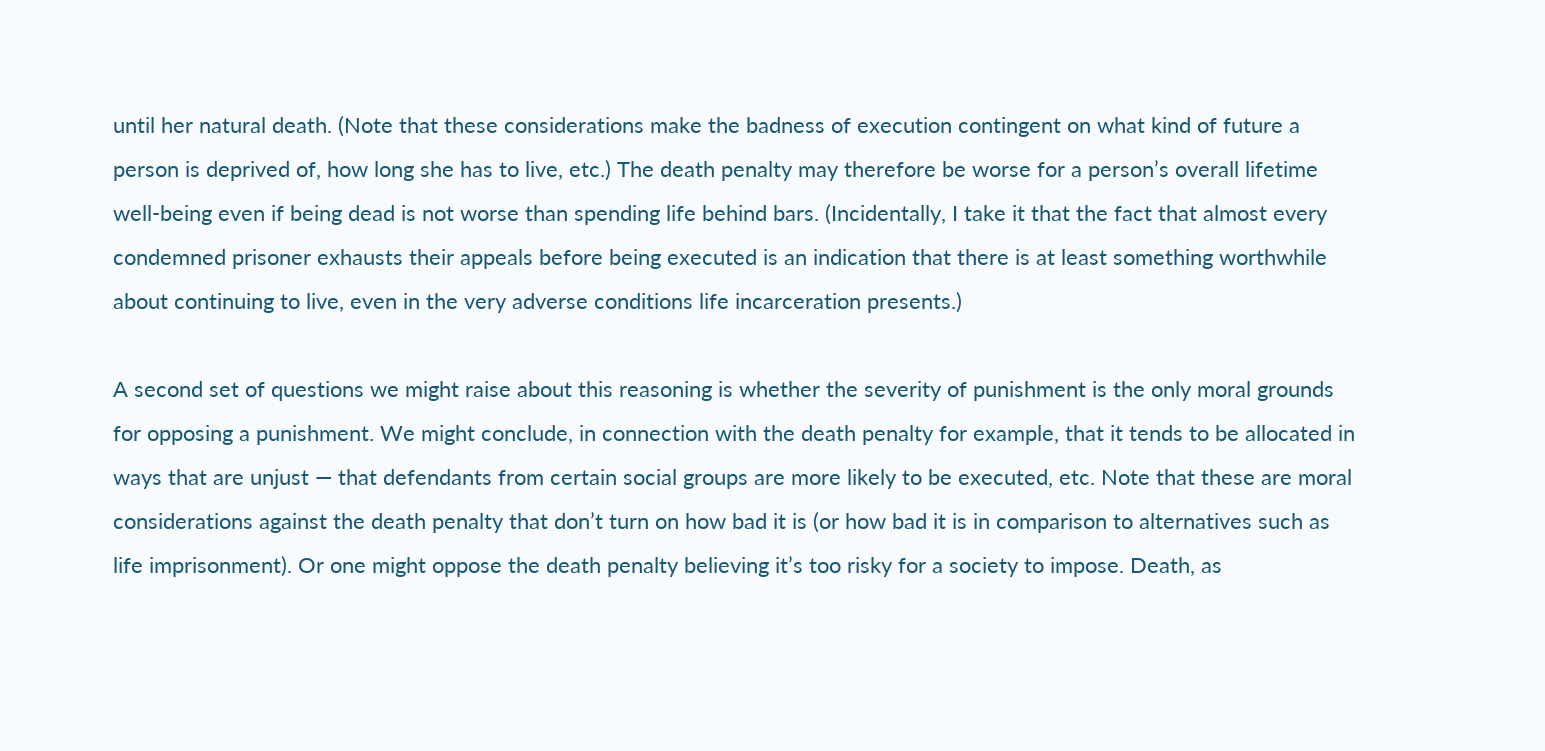until her natural death. (Note that these considerations make the badness of execution contingent on what kind of future a person is deprived of, how long she has to live, etc.) The death penalty may therefore be worse for a person’s overall lifetime well-being even if being dead is not worse than spending life behind bars. (Incidentally, I take it that the fact that almost every condemned prisoner exhausts their appeals before being executed is an indication that there is at least something worthwhile about continuing to live, even in the very adverse conditions life incarceration presents.)

A second set of questions we might raise about this reasoning is whether the severity of punishment is the only moral grounds for opposing a punishment. We might conclude, in connection with the death penalty for example, that it tends to be allocated in ways that are unjust — that defendants from certain social groups are more likely to be executed, etc. Note that these are moral considerations against the death penalty that don’t turn on how bad it is (or how bad it is in comparison to alternatives such as life imprisonment). Or one might oppose the death penalty believing it’s too risky for a society to impose. Death, as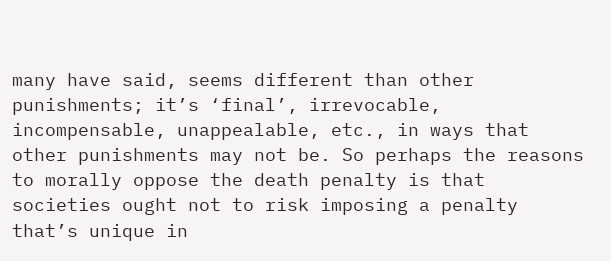many have said, seems different than other punishments; it’s ‘final’, irrevocable, incompensable, unappealable, etc., in ways that other punishments may not be. So perhaps the reasons to morally oppose the death penalty is that societies ought not to risk imposing a penalty that’s unique in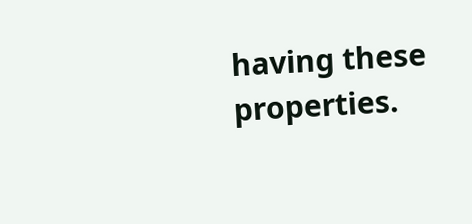having these properties.